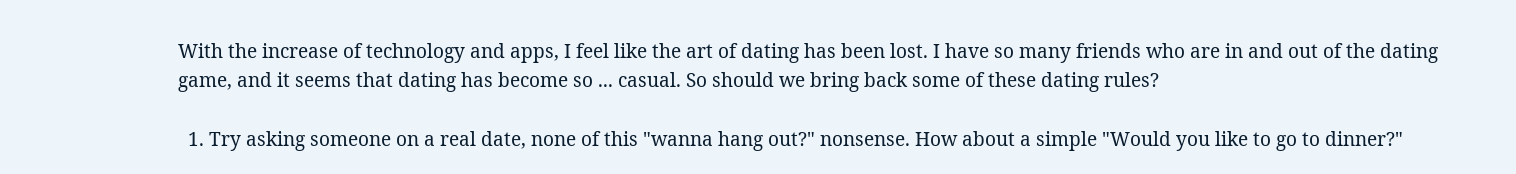With the increase of technology and apps, I feel like the art of dating has been lost. I have so many friends who are in and out of the dating game, and it seems that dating has become so ... casual. So should we bring back some of these dating rules?

  1. Try asking someone on a real date, none of this "wanna hang out?" nonsense. How about a simple "Would you like to go to dinner?"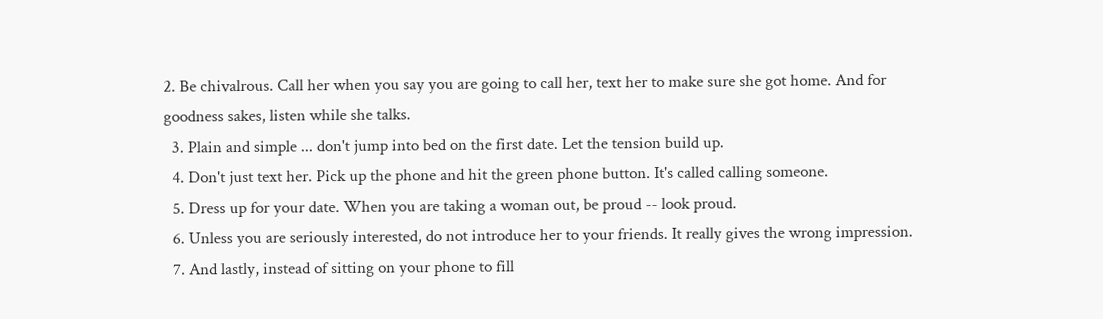2. Be chivalrous. Call her when you say you are going to call her, text her to make sure she got home. And for goodness sakes, listen while she talks.
  3. Plain and simple ... don't jump into bed on the first date. Let the tension build up.
  4. Don't just text her. Pick up the phone and hit the green phone button. It's called calling someone.
  5. Dress up for your date. When you are taking a woman out, be proud -- look proud.
  6. Unless you are seriously interested, do not introduce her to your friends. It really gives the wrong impression.
  7. And lastly, instead of sitting on your phone to fill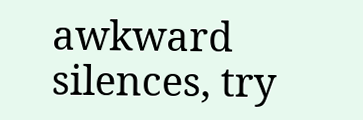awkward silences, try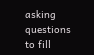asking questions to fill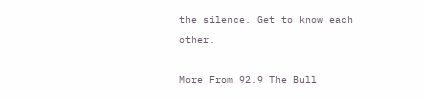the silence. Get to know each other.

More From 92.9 The Bull